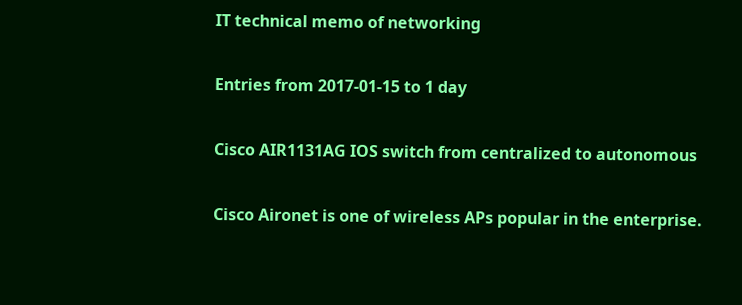IT technical memo of networking

Entries from 2017-01-15 to 1 day

Cisco AIR1131AG IOS switch from centralized to autonomous

Cisco Aironet is one of wireless APs popular in the enterprise.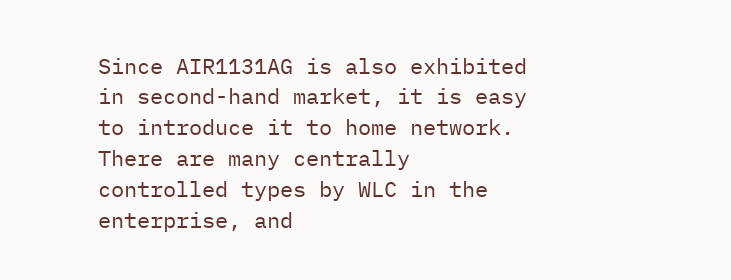Since AIR1131AG is also exhibited in second-hand market, it is easy to introduce it to home network. There are many centrally controlled types by WLC in the enterprise, and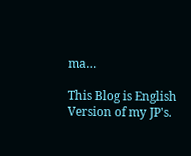ma…

This Blog is English Version of my JP's.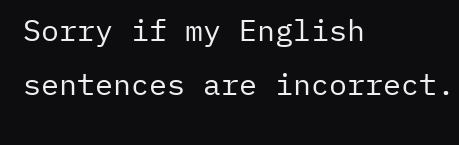Sorry if my English sentences are incorrect.